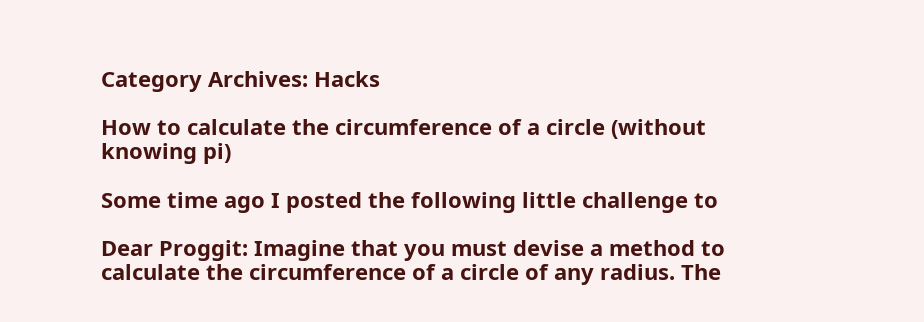Category Archives: Hacks

How to calculate the circumference of a circle (without knowing pi)

Some time ago I posted the following little challenge to

Dear Proggit: Imagine that you must devise a method to calculate the circumference of a circle of any radius. The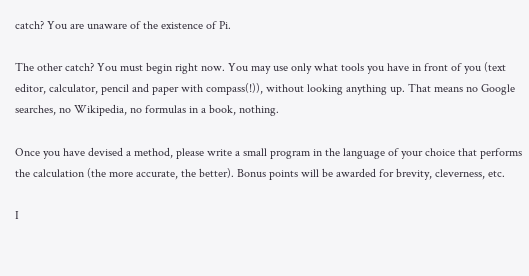catch? You are unaware of the existence of Pi.

The other catch? You must begin right now. You may use only what tools you have in front of you (text editor, calculator, pencil and paper with compass(!)), without looking anything up. That means no Google searches, no Wikipedia, no formulas in a book, nothing.

Once you have devised a method, please write a small program in the language of your choice that performs the calculation (the more accurate, the better). Bonus points will be awarded for brevity, cleverness, etc.

I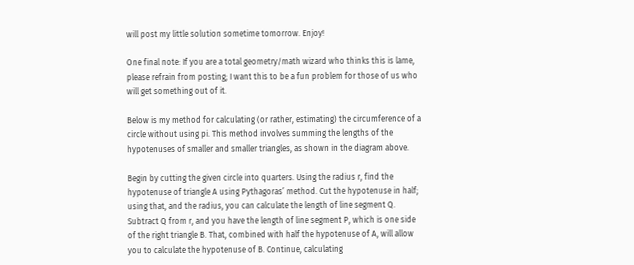will post my little solution sometime tomorrow. Enjoy!

One final note: If you are a total geometry/math wizard who thinks this is lame, please refrain from posting; I want this to be a fun problem for those of us who will get something out of it.

Below is my method for calculating (or rather, estimating) the circumference of a circle without using pi. This method involves summing the lengths of the hypotenuses of smaller and smaller triangles, as shown in the diagram above.

Begin by cutting the given circle into quarters. Using the radius r, find the hypotenuse of triangle A using Pythagoras’ method. Cut the hypotenuse in half; using that, and the radius, you can calculate the length of line segment Q. Subtract Q from r, and you have the length of line segment P, which is one side of the right triangle B. That, combined with half the hypotenuse of A, will allow you to calculate the hypotenuse of B. Continue, calculating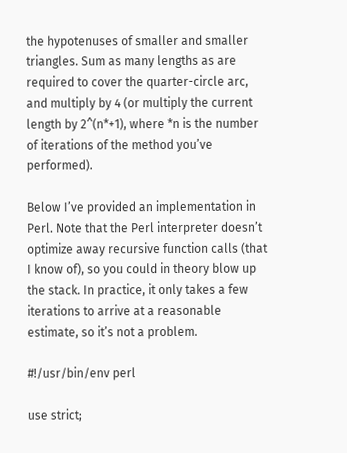the hypotenuses of smaller and smaller triangles. Sum as many lengths as are required to cover the quarter-circle arc, and multiply by 4 (or multiply the current length by 2^(n*+1), where *n is the number of iterations of the method you’ve performed).

Below I’ve provided an implementation in Perl. Note that the Perl interpreter doesn’t optimize away recursive function calls (that I know of), so you could in theory blow up the stack. In practice, it only takes a few iterations to arrive at a reasonable estimate, so it’s not a problem.

#!/usr/bin/env perl

use strict;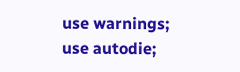use warnings;
use autodie;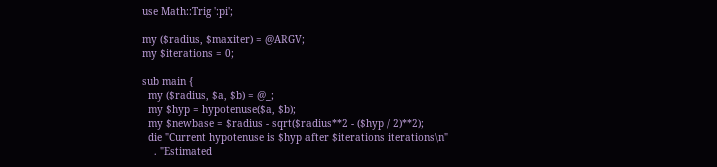use Math::Trig ':pi';

my ($radius, $maxiter) = @ARGV;
my $iterations = 0;

sub main {
  my ($radius, $a, $b) = @_;
  my $hyp = hypotenuse($a, $b);
  my $newbase = $radius - sqrt($radius**2 - ($hyp / 2)**2);
  die "Current hypotenuse is $hyp after $iterations iterations\n"
    . "Estimated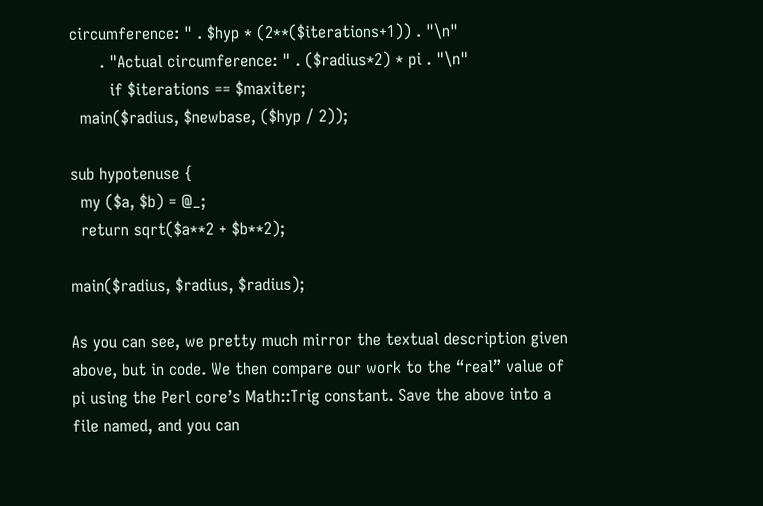circumference: " . $hyp * (2**($iterations+1)) . "\n"
      . "Actual circumference: " . ($radius*2) * pi . "\n"
        if $iterations == $maxiter;
  main($radius, $newbase, ($hyp / 2));

sub hypotenuse {
  my ($a, $b) = @_;
  return sqrt($a**2 + $b**2);

main($radius, $radius, $radius);

As you can see, we pretty much mirror the textual description given above, but in code. We then compare our work to the “real” value of pi using the Perl core’s Math::Trig constant. Save the above into a file named, and you can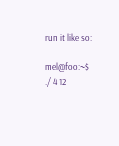run it like so:

mel@foo:~$ ./ 4 12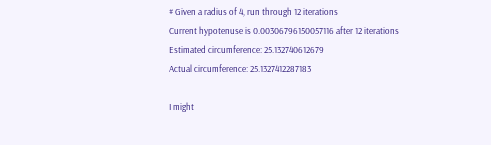# Given a radius of 4, run through 12 iterations
Current hypotenuse is 0.00306796150057116 after 12 iterations
Estimated circumference: 25.132740612679
Actual circumference: 25.1327412287183

I might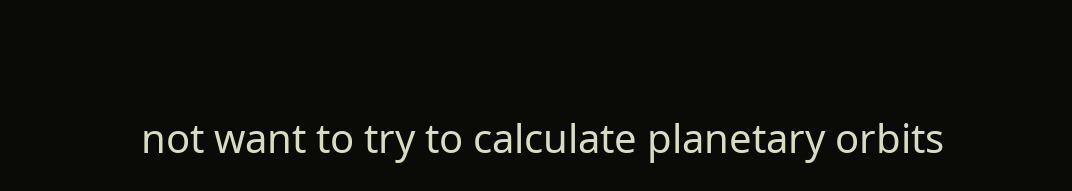not want to try to calculate planetary orbits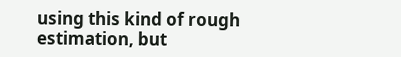using this kind of rough estimation, but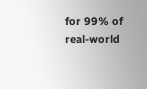for 99% of real-world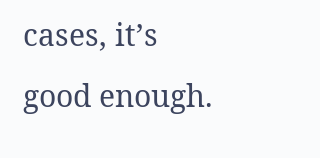cases, it’s good enough.